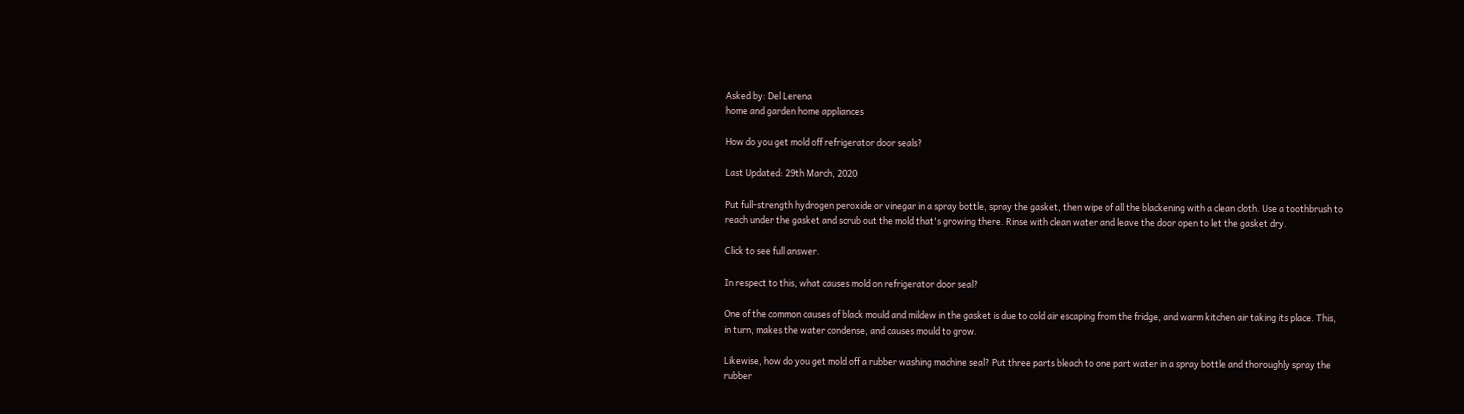Asked by: Del Lerena
home and garden home appliances

How do you get mold off refrigerator door seals?

Last Updated: 29th March, 2020

Put full-strength hydrogen peroxide or vinegar in a spray bottle, spray the gasket, then wipe of all the blackening with a clean cloth. Use a toothbrush to reach under the gasket and scrub out the mold that's growing there. Rinse with clean water and leave the door open to let the gasket dry.

Click to see full answer.

In respect to this, what causes mold on refrigerator door seal?

One of the common causes of black mould and mildew in the gasket is due to cold air escaping from the fridge, and warm kitchen air taking its place. This, in turn, makes the water condense, and causes mould to grow.

Likewise, how do you get mold off a rubber washing machine seal? Put three parts bleach to one part water in a spray bottle and thoroughly spray the rubber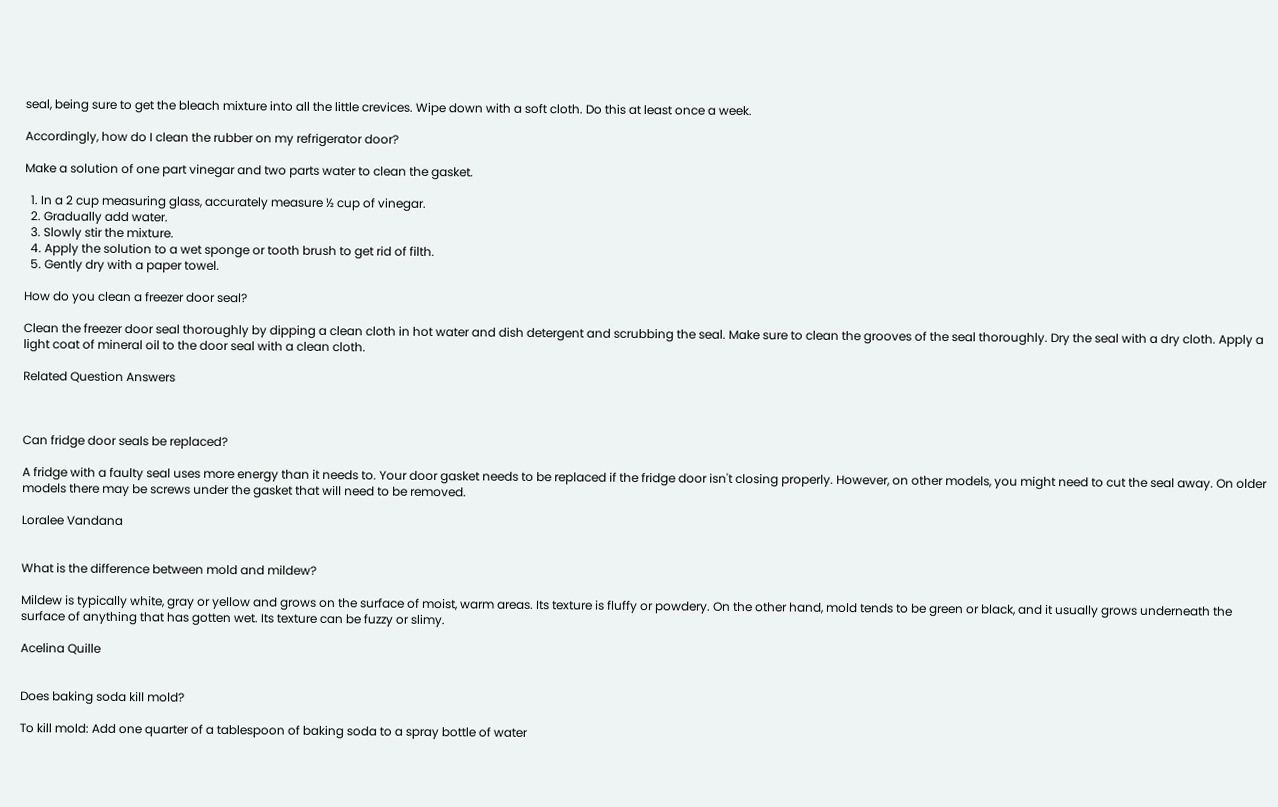seal, being sure to get the bleach mixture into all the little crevices. Wipe down with a soft cloth. Do this at least once a week.

Accordingly, how do I clean the rubber on my refrigerator door?

Make a solution of one part vinegar and two parts water to clean the gasket.

  1. In a 2 cup measuring glass, accurately measure ½ cup of vinegar.
  2. Gradually add water.
  3. Slowly stir the mixture.
  4. Apply the solution to a wet sponge or tooth brush to get rid of filth.
  5. Gently dry with a paper towel.

How do you clean a freezer door seal?

Clean the freezer door seal thoroughly by dipping a clean cloth in hot water and dish detergent and scrubbing the seal. Make sure to clean the grooves of the seal thoroughly. Dry the seal with a dry cloth. Apply a light coat of mineral oil to the door seal with a clean cloth.

Related Question Answers



Can fridge door seals be replaced?

A fridge with a faulty seal uses more energy than it needs to. Your door gasket needs to be replaced if the fridge door isn't closing properly. However, on other models, you might need to cut the seal away. On older models there may be screws under the gasket that will need to be removed.

Loralee Vandana


What is the difference between mold and mildew?

Mildew is typically white, gray or yellow and grows on the surface of moist, warm areas. Its texture is fluffy or powdery. On the other hand, mold tends to be green or black, and it usually grows underneath the surface of anything that has gotten wet. Its texture can be fuzzy or slimy.

Acelina Quille


Does baking soda kill mold?

To kill mold: Add one quarter of a tablespoon of baking soda to a spray bottle of water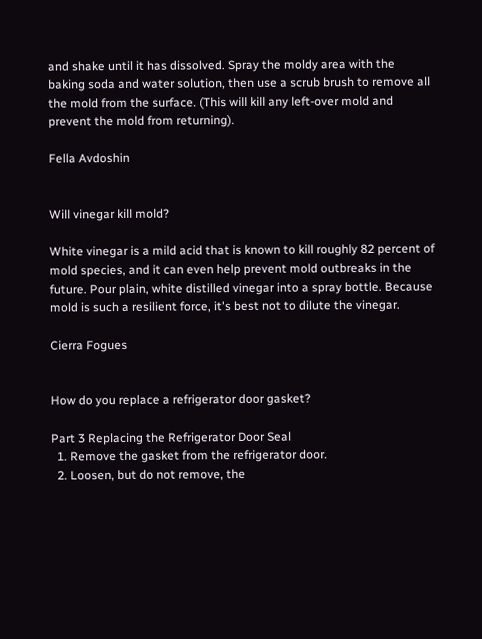and shake until it has dissolved. Spray the moldy area with the baking soda and water solution, then use a scrub brush to remove all the mold from the surface. (This will kill any left-over mold and prevent the mold from returning).

Fella Avdoshin


Will vinegar kill mold?

White vinegar is a mild acid that is known to kill roughly 82 percent of mold species, and it can even help prevent mold outbreaks in the future. Pour plain, white distilled vinegar into a spray bottle. Because mold is such a resilient force, it's best not to dilute the vinegar.

Cierra Fogues


How do you replace a refrigerator door gasket?

Part 3 Replacing the Refrigerator Door Seal
  1. Remove the gasket from the refrigerator door.
  2. Loosen, but do not remove, the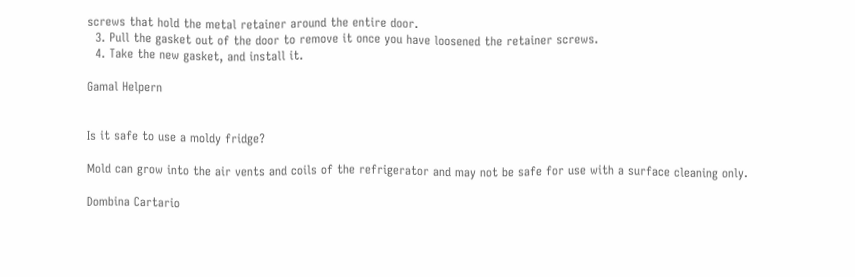screws that hold the metal retainer around the entire door.
  3. Pull the gasket out of the door to remove it once you have loosened the retainer screws.
  4. Take the new gasket, and install it.

Gamal Helpern


Is it safe to use a moldy fridge?

Mold can grow into the air vents and coils of the refrigerator and may not be safe for use with a surface cleaning only.

Dombina Cartario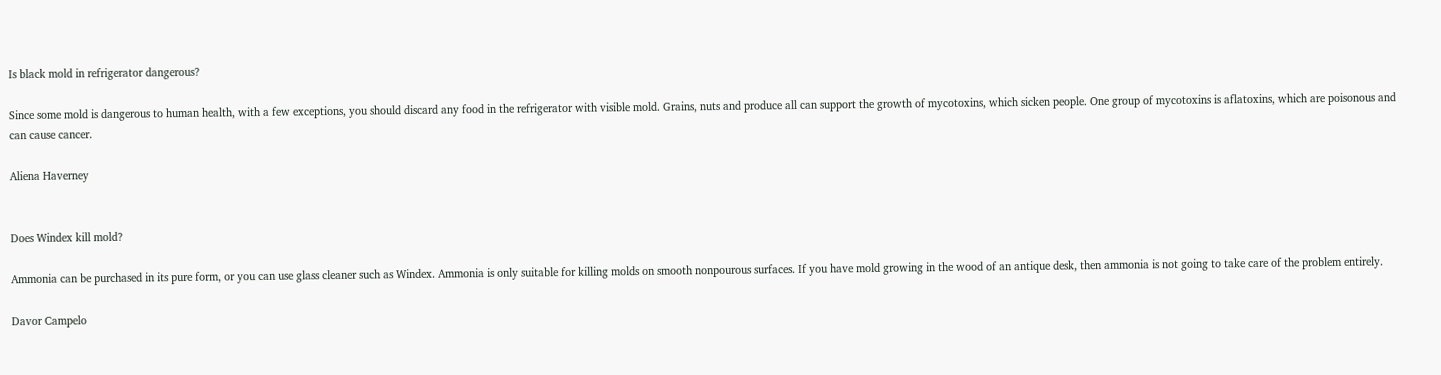Is black mold in refrigerator dangerous?

Since some mold is dangerous to human health, with a few exceptions, you should discard any food in the refrigerator with visible mold. Grains, nuts and produce all can support the growth of mycotoxins, which sicken people. One group of mycotoxins is aflatoxins, which are poisonous and can cause cancer.

Aliena Haverney


Does Windex kill mold?

Ammonia can be purchased in its pure form, or you can use glass cleaner such as Windex. Ammonia is only suitable for killing molds on smooth nonpourous surfaces. If you have mold growing in the wood of an antique desk, then ammonia is not going to take care of the problem entirely.

Davor Campelo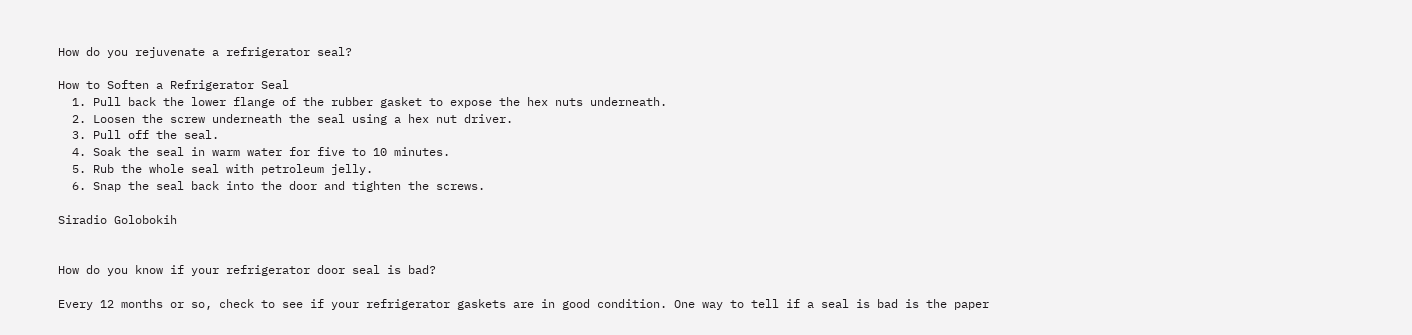How do you rejuvenate a refrigerator seal?

How to Soften a Refrigerator Seal
  1. Pull back the lower flange of the rubber gasket to expose the hex nuts underneath.
  2. Loosen the screw underneath the seal using a hex nut driver.
  3. Pull off the seal.
  4. Soak the seal in warm water for five to 10 minutes.
  5. Rub the whole seal with petroleum jelly.
  6. Snap the seal back into the door and tighten the screws.

Siradio Golobokih


How do you know if your refrigerator door seal is bad?

Every 12 months or so, check to see if your refrigerator gaskets are in good condition. One way to tell if a seal is bad is the paper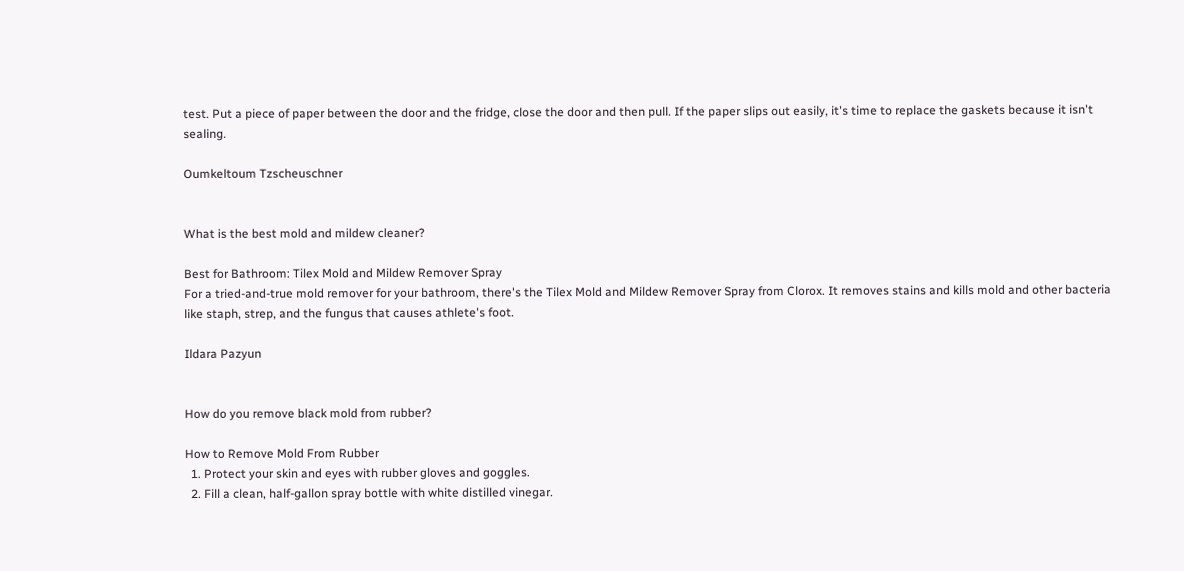test. Put a piece of paper between the door and the fridge, close the door and then pull. If the paper slips out easily, it's time to replace the gaskets because it isn't sealing.

Oumkeltoum Tzscheuschner


What is the best mold and mildew cleaner?

Best for Bathroom: Tilex Mold and Mildew Remover Spray
For a tried-and-true mold remover for your bathroom, there's the Tilex Mold and Mildew Remover Spray from Clorox. It removes stains and kills mold and other bacteria like staph, strep, and the fungus that causes athlete's foot.

Ildara Pazyun


How do you remove black mold from rubber?

How to Remove Mold From Rubber
  1. Protect your skin and eyes with rubber gloves and goggles.
  2. Fill a clean, half-gallon spray bottle with white distilled vinegar.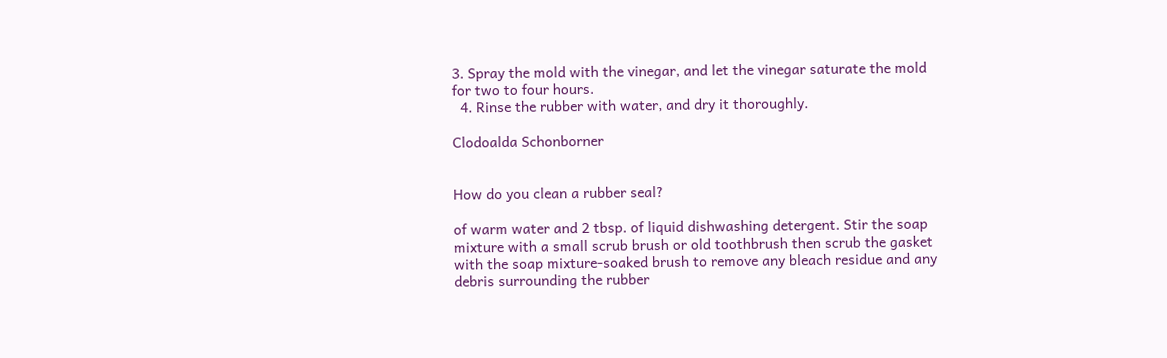3. Spray the mold with the vinegar, and let the vinegar saturate the mold for two to four hours.
  4. Rinse the rubber with water, and dry it thoroughly.

Clodoalda Schonborner


How do you clean a rubber seal?

of warm water and 2 tbsp. of liquid dishwashing detergent. Stir the soap mixture with a small scrub brush or old toothbrush then scrub the gasket with the soap mixture-soaked brush to remove any bleach residue and any debris surrounding the rubber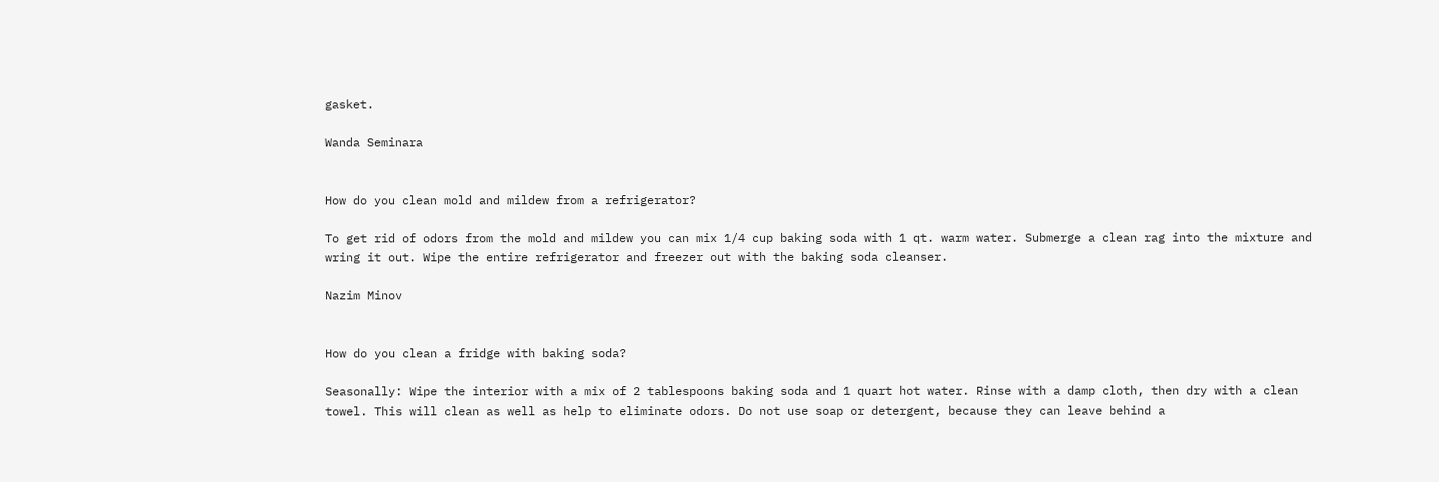gasket.

Wanda Seminara


How do you clean mold and mildew from a refrigerator?

To get rid of odors from the mold and mildew you can mix 1/4 cup baking soda with 1 qt. warm water. Submerge a clean rag into the mixture and wring it out. Wipe the entire refrigerator and freezer out with the baking soda cleanser.

Nazim Minov


How do you clean a fridge with baking soda?

Seasonally: Wipe the interior with a mix of 2 tablespoons baking soda and 1 quart hot water. Rinse with a damp cloth, then dry with a clean towel. This will clean as well as help to eliminate odors. Do not use soap or detergent, because they can leave behind a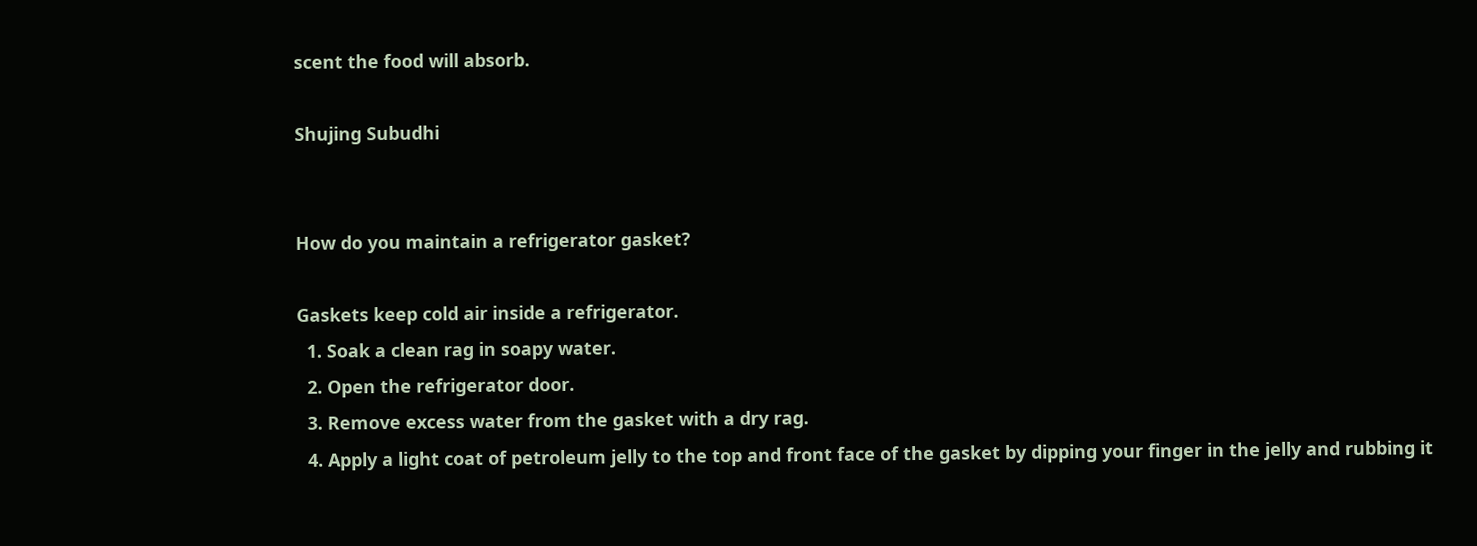scent the food will absorb.

Shujing Subudhi


How do you maintain a refrigerator gasket?

Gaskets keep cold air inside a refrigerator.
  1. Soak a clean rag in soapy water.
  2. Open the refrigerator door.
  3. Remove excess water from the gasket with a dry rag.
  4. Apply a light coat of petroleum jelly to the top and front face of the gasket by dipping your finger in the jelly and rubbing it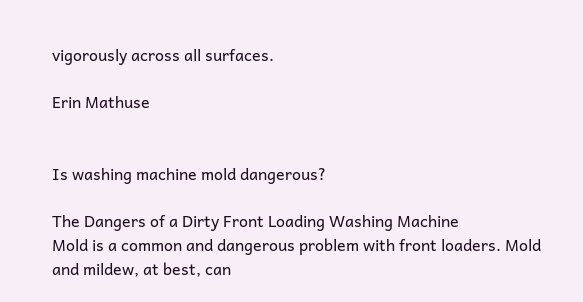vigorously across all surfaces.

Erin Mathuse


Is washing machine mold dangerous?

The Dangers of a Dirty Front Loading Washing Machine
Mold is a common and dangerous problem with front loaders. Mold and mildew, at best, can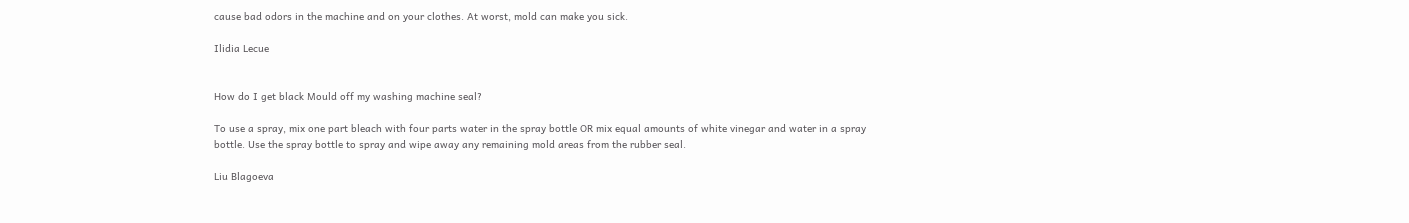cause bad odors in the machine and on your clothes. At worst, mold can make you sick.

Ilidia Lecue


How do I get black Mould off my washing machine seal?

To use a spray, mix one part bleach with four parts water in the spray bottle OR mix equal amounts of white vinegar and water in a spray bottle. Use the spray bottle to spray and wipe away any remaining mold areas from the rubber seal.

Liu Blagoeva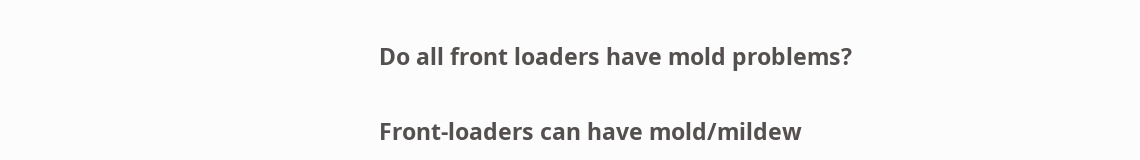Do all front loaders have mold problems?

Front-loaders can have mold/mildew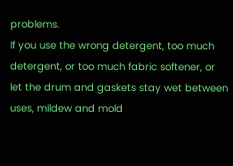problems.
If you use the wrong detergent, too much detergent, or too much fabric softener, or let the drum and gaskets stay wet between uses, mildew and mold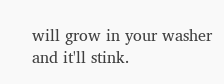will grow in your washer and it'll stink.